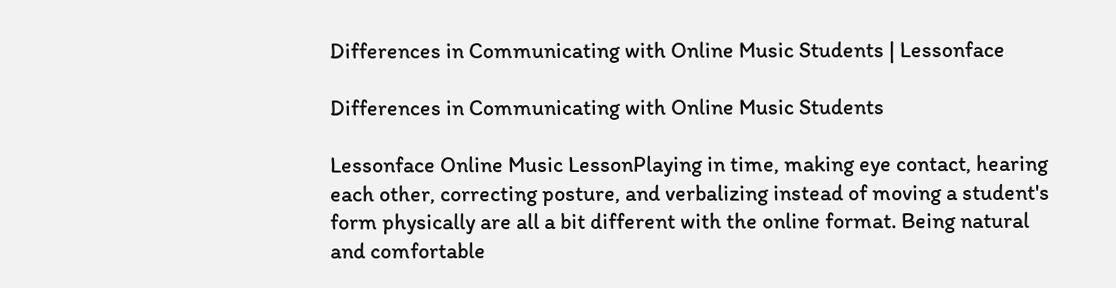Differences in Communicating with Online Music Students | Lessonface

Differences in Communicating with Online Music Students

Lessonface Online Music LessonPlaying in time, making eye contact, hearing each other, correcting posture, and verbalizing instead of moving a student's form physically are all a bit different with the online format. Being natural and comfortable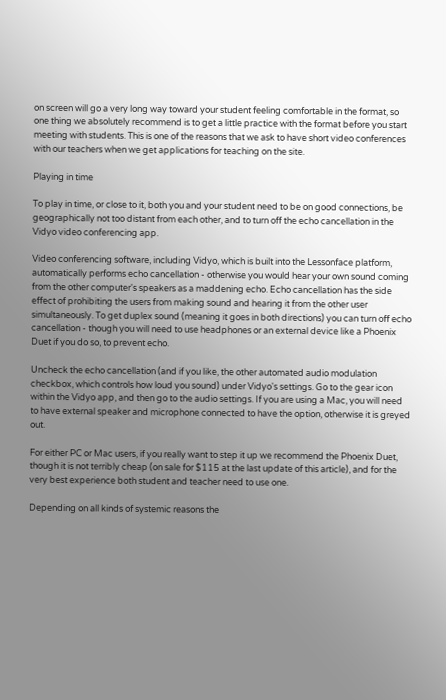on screen will go a very long way toward your student feeling comfortable in the format, so one thing we absolutely recommend is to get a little practice with the format before you start meeting with students. This is one of the reasons that we ask to have short video conferences with our teachers when we get applications for teaching on the site.

Playing in time

To play in time, or close to it, both you and your student need to be on good connections, be geographically not too distant from each other, and to turn off the echo cancellation in the Vidyo video conferencing app.

Video conferencing software, including Vidyo, which is built into the Lessonface platform, automatically performs echo cancellation - otherwise you would hear your own sound coming from the other computer's speakers as a maddening echo. Echo cancellation has the side effect of prohibiting the users from making sound and hearing it from the other user simultaneously. To get duplex sound (meaning it goes in both directions) you can turn off echo cancellation - though you will need to use headphones or an external device like a Phoenix Duet if you do so, to prevent echo.

Uncheck the echo cancellation (and if you like, the other automated audio modulation checkbox, which controls how loud you sound) under Vidyo's settings. Go to the gear icon within the Vidyo app, and then go to the audio settings. If you are using a Mac, you will need to have external speaker and microphone connected to have the option, otherwise it is greyed out.

For either PC or Mac users, if you really want to step it up we recommend the Phoenix Duet, though it is not terribly cheap (on sale for $115 at the last update of this article), and for the very best experience both student and teacher need to use one.

Depending on all kinds of systemic reasons the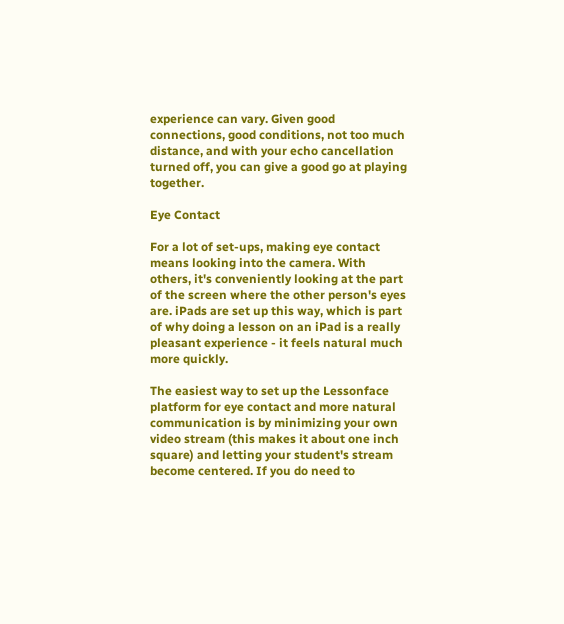experience can vary. Given good connections, good conditions, not too much distance, and with your echo cancellation turned off, you can give a good go at playing together.

Eye Contact

For a lot of set-ups, making eye contact means looking into the camera. With others, it's conveniently looking at the part of the screen where the other person's eyes are. iPads are set up this way, which is part of why doing a lesson on an iPad is a really pleasant experience - it feels natural much more quickly.

The easiest way to set up the Lessonface platform for eye contact and more natural communication is by minimizing your own video stream (this makes it about one inch square) and letting your student's stream become centered. If you do need to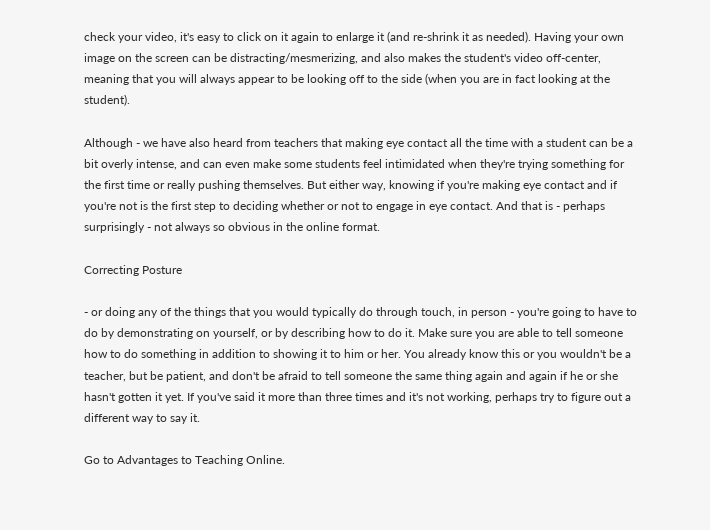check your video, it's easy to click on it again to enlarge it (and re-shrink it as needed). Having your own image on the screen can be distracting/mesmerizing, and also makes the student's video off-center, meaning that you will always appear to be looking off to the side (when you are in fact looking at the student).

Although - we have also heard from teachers that making eye contact all the time with a student can be a bit overly intense, and can even make some students feel intimidated when they're trying something for the first time or really pushing themselves. But either way, knowing if you're making eye contact and if you're not is the first step to deciding whether or not to engage in eye contact. And that is - perhaps surprisingly - not always so obvious in the online format.

Correcting Posture

- or doing any of the things that you would typically do through touch, in person - you're going to have to do by demonstrating on yourself, or by describing how to do it. Make sure you are able to tell someone how to do something in addition to showing it to him or her. You already know this or you wouldn't be a teacher, but be patient, and don't be afraid to tell someone the same thing again and again if he or she hasn't gotten it yet. If you've said it more than three times and it's not working, perhaps try to figure out a different way to say it.

Go to Advantages to Teaching Online.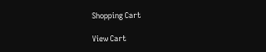Shopping Cart

View Cart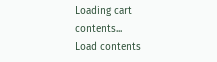Loading cart contents...
Load contents